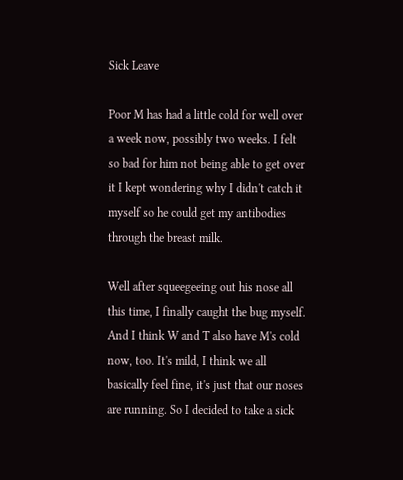Sick Leave

Poor M has had a little cold for well over a week now, possibly two weeks. I felt so bad for him not being able to get over it I kept wondering why I didn't catch it myself so he could get my antibodies through the breast milk.

Well after squeegeeing out his nose all this time, I finally caught the bug myself. And I think W and T also have M's cold now, too. It's mild, I think we all basically feel fine, it's just that our noses are running. So I decided to take a sick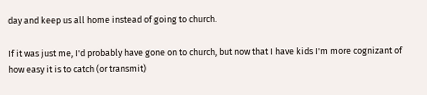day and keep us all home instead of going to church.

If it was just me, I'd probably have gone on to church, but now that I have kids I'm more cognizant of how easy it is to catch (or transmit)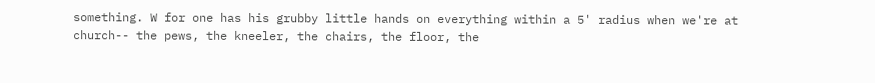something. W for one has his grubby little hands on everything within a 5' radius when we're at church-- the pews, the kneeler, the chairs, the floor, the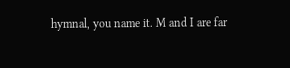hymnal, you name it. M and I are far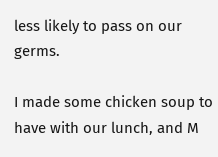less likely to pass on our germs.

I made some chicken soup to have with our lunch, and M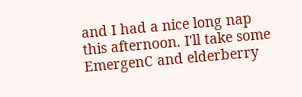and I had a nice long nap this afternoon. I'll take some EmergenC and elderberry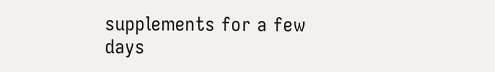supplements for a few days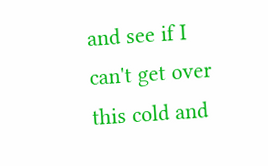and see if I can't get over this cold and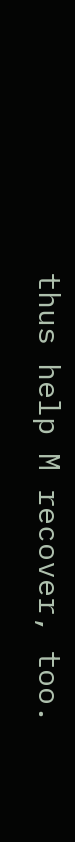thus help M recover, too.